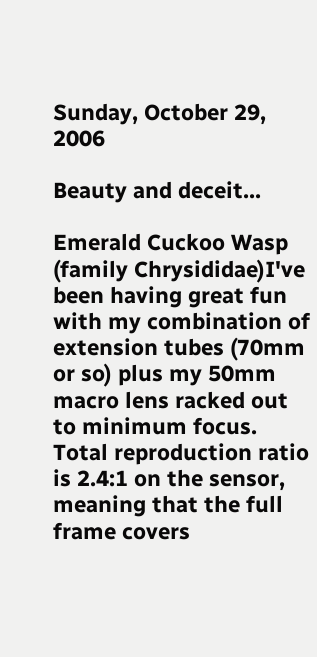Sunday, October 29, 2006

Beauty and deceit...

Emerald Cuckoo Wasp (family Chrysididae)I've been having great fun with my combination of extension tubes (70mm or so) plus my 50mm macro lens racked out to minimum focus. Total reproduction ratio is 2.4:1 on the sensor, meaning that the full frame covers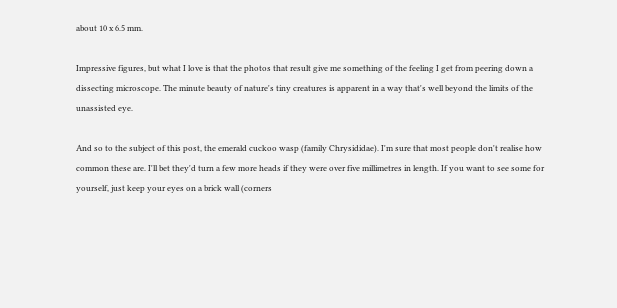about 10 x 6.5 mm.

Impressive figures, but what I love is that the photos that result give me something of the feeling I get from peering down a dissecting microscope. The minute beauty of nature's tiny creatures is apparent in a way that's well beyond the limits of the unassisted eye.

And so to the subject of this post, the emerald cuckoo wasp (family Chrysididae). I'm sure that most people don't realise how common these are. I'll bet they'd turn a few more heads if they were over five millimetres in length. If you want to see some for yourself, just keep your eyes on a brick wall (corners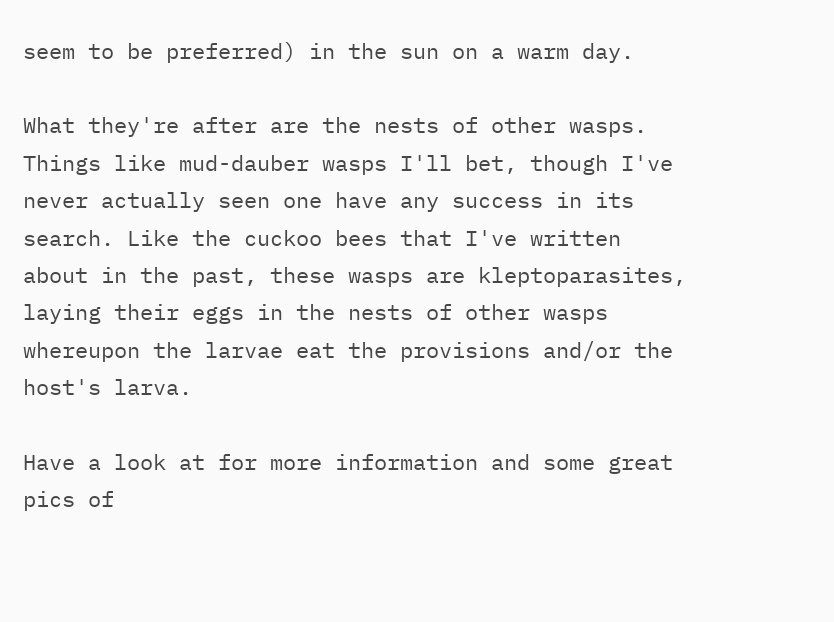seem to be preferred) in the sun on a warm day.

What they're after are the nests of other wasps. Things like mud-dauber wasps I'll bet, though I've never actually seen one have any success in its search. Like the cuckoo bees that I've written about in the past, these wasps are kleptoparasites, laying their eggs in the nests of other wasps whereupon the larvae eat the provisions and/or the host's larva.

Have a look at for more information and some great pics of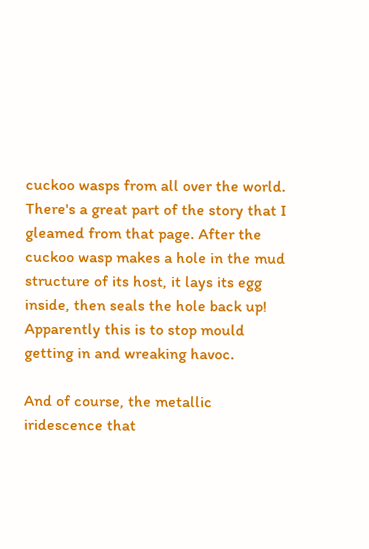cuckoo wasps from all over the world. There's a great part of the story that I gleamed from that page. After the cuckoo wasp makes a hole in the mud structure of its host, it lays its egg inside, then seals the hole back up! Apparently this is to stop mould getting in and wreaking havoc.

And of course, the metallic iridescence that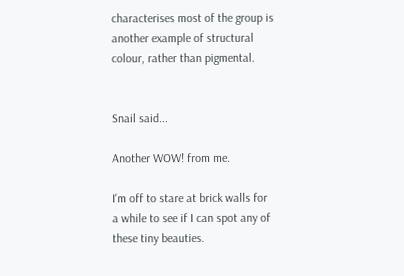characterises most of the group is another example of structural colour, rather than pigmental.


Snail said...

Another WOW! from me.

I'm off to stare at brick walls for a while to see if I can spot any of these tiny beauties.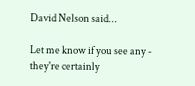David Nelson said...

Let me know if you see any - they're certainly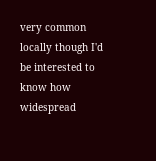very common locally though I'd be interested to know how widespread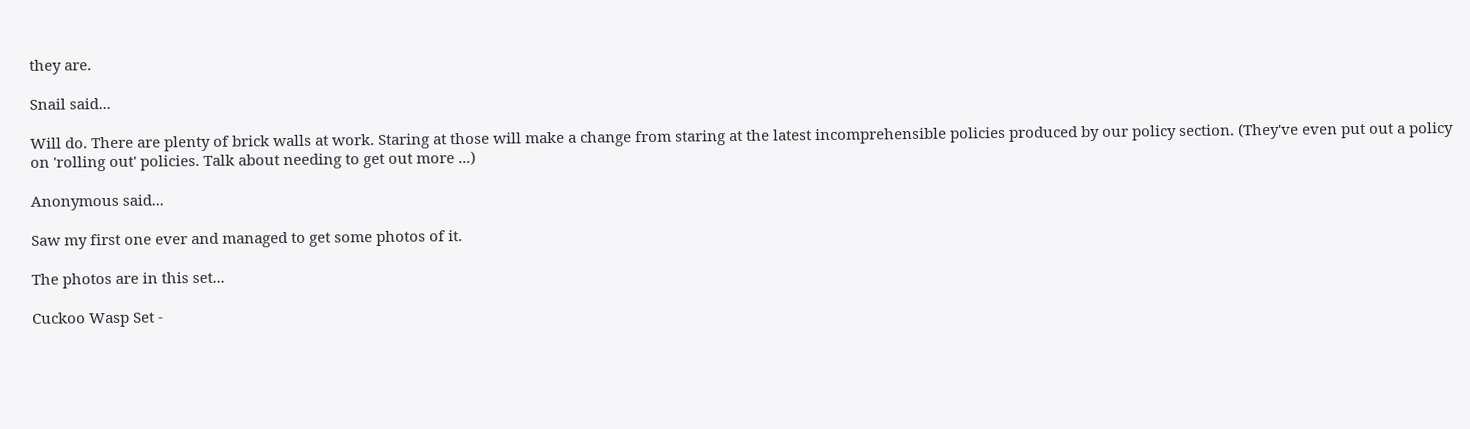they are.

Snail said...

Will do. There are plenty of brick walls at work. Staring at those will make a change from staring at the latest incomprehensible policies produced by our policy section. (They've even put out a policy on 'rolling out' policies. Talk about needing to get out more ...)

Anonymous said...

Saw my first one ever and managed to get some photos of it.

The photos are in this set...

Cuckoo Wasp Set -